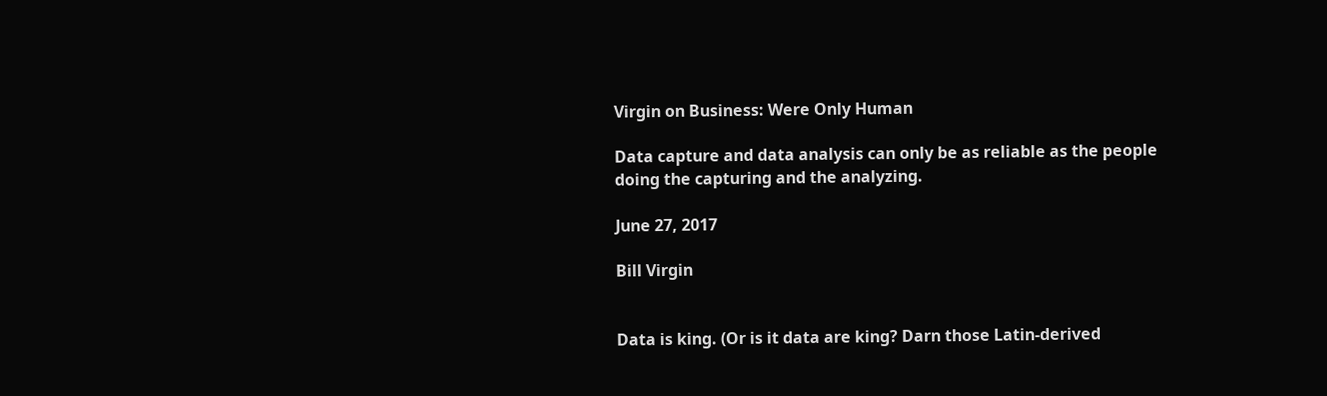Virgin on Business: Were Only Human

Data capture and data analysis can only be as reliable as the people doing the capturing and the analyzing.

June 27, 2017

Bill Virgin


Data is king. (Or is it data are king? Darn those Latin-derived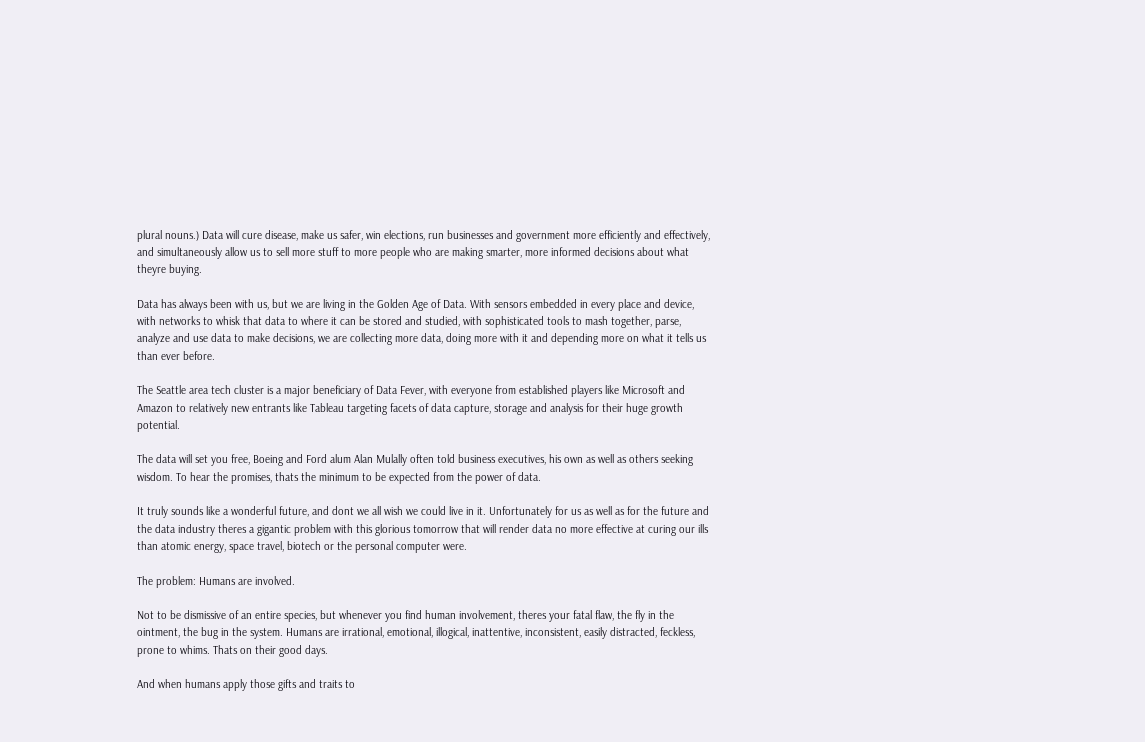plural nouns.) Data will cure disease, make us safer, win elections, run businesses and government more efficiently and effectively, and simultaneously allow us to sell more stuff to more people who are making smarter, more informed decisions about what theyre buying.

Data has always been with us, but we are living in the Golden Age of Data. With sensors embedded in every place and device, with networks to whisk that data to where it can be stored and studied, with sophisticated tools to mash together, parse, analyze and use data to make decisions, we are collecting more data, doing more with it and depending more on what it tells us than ever before.

The Seattle area tech cluster is a major beneficiary of Data Fever, with everyone from established players like Microsoft and Amazon to relatively new entrants like Tableau targeting facets of data capture, storage and analysis for their huge growth potential.

The data will set you free, Boeing and Ford alum Alan Mulally often told business executives, his own as well as others seeking wisdom. To hear the promises, thats the minimum to be expected from the power of data.

It truly sounds like a wonderful future, and dont we all wish we could live in it. Unfortunately for us as well as for the future and the data industry theres a gigantic problem with this glorious tomorrow that will render data no more effective at curing our ills than atomic energy, space travel, biotech or the personal computer were.

The problem: Humans are involved.

Not to be dismissive of an entire species, but whenever you find human involvement, theres your fatal flaw, the fly in the ointment, the bug in the system. Humans are irrational, emotional, illogical, inattentive, inconsistent, easily distracted, feckless, prone to whims. Thats on their good days.

And when humans apply those gifts and traits to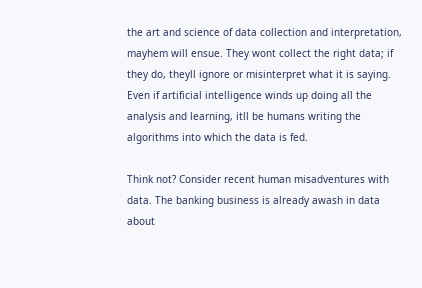the art and science of data collection and interpretation, mayhem will ensue. They wont collect the right data; if they do, theyll ignore or misinterpret what it is saying. Even if artificial intelligence winds up doing all the analysis and learning, itll be humans writing the algorithms into which the data is fed.

Think not? Consider recent human misadventures with data. The banking business is already awash in data about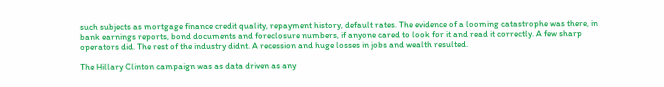such subjects as mortgage finance credit quality, repayment history, default rates. The evidence of a looming catastrophe was there, in bank earnings reports, bond documents and foreclosure numbers, if anyone cared to look for it and read it correctly. A few sharp operators did. The rest of the industry didnt. A recession and huge losses in jobs and wealth resulted.

The Hillary Clinton campaign was as data driven as any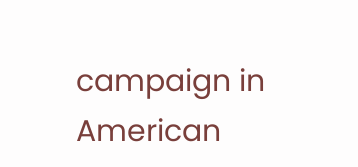campaign in American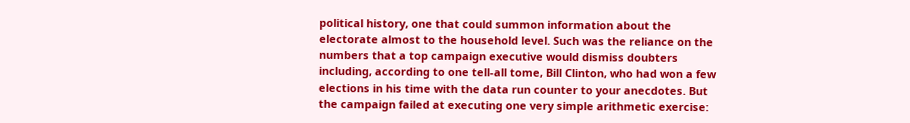political history, one that could summon information about the electorate almost to the household level. Such was the reliance on the numbers that a top campaign executive would dismiss doubters including, according to one tell-all tome, Bill Clinton, who had won a few elections in his time with the data run counter to your anecdotes. But the campaign failed at executing one very simple arithmetic exercise: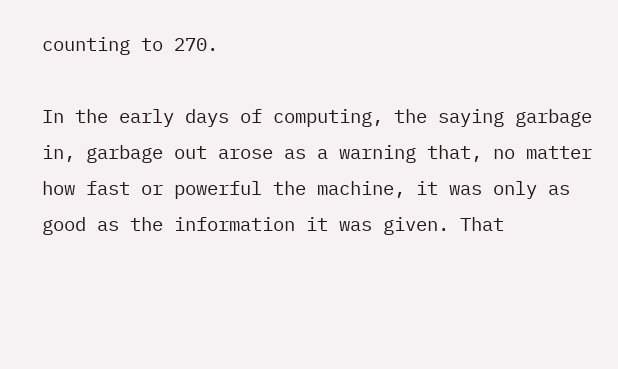counting to 270.

In the early days of computing, the saying garbage in, garbage out arose as a warning that, no matter how fast or powerful the machine, it was only as good as the information it was given. That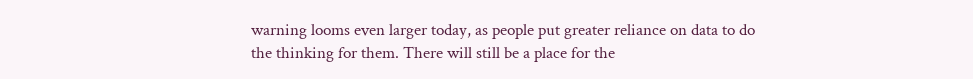warning looms even larger today, as people put greater reliance on data to do the thinking for them. There will still be a place for the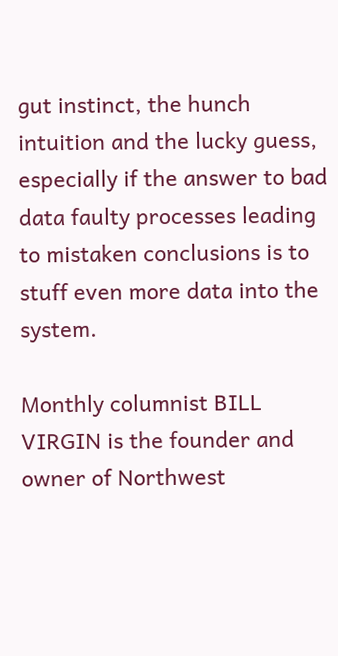gut instinct, the hunch intuition and the lucky guess, especially if the answer to bad data faulty processes leading to mistaken conclusions is to stuff even more data into the system.

Monthly columnist BILL VIRGIN is the founder and owner of Northwest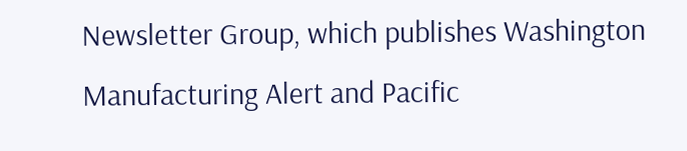Newsletter Group, which publishes Washington Manufacturing Alert and Pacific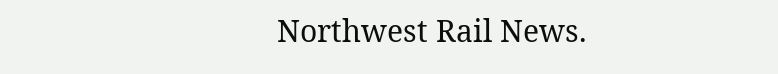Northwest Rail News.